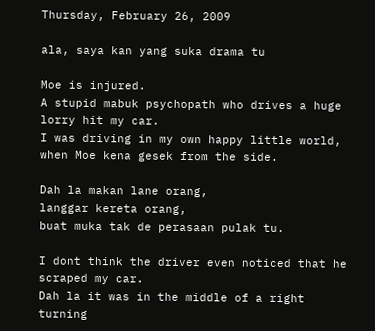Thursday, February 26, 2009

ala, saya kan yang suka drama tu

Moe is injured.
A stupid mabuk psychopath who drives a huge lorry hit my car.
I was driving in my own happy little world, when Moe kena gesek from the side.

Dah la makan lane orang,
langgar kereta orang,
buat muka tak de perasaan pulak tu.

I dont think the driver even noticed that he scraped my car.
Dah la it was in the middle of a right turning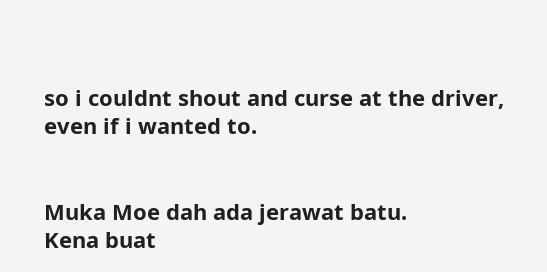so i couldnt shout and curse at the driver,
even if i wanted to.


Muka Moe dah ada jerawat batu.
Kena buat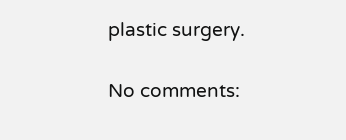plastic surgery.

No comments: